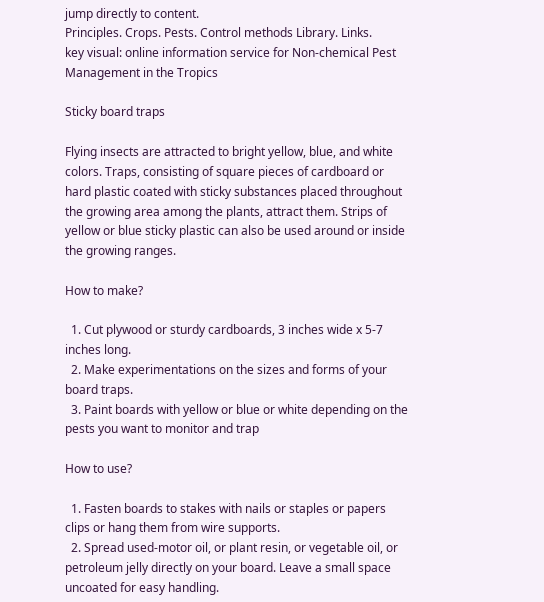jump directly to content.
Principles. Crops. Pests. Control methods Library. Links.
key visual: online information service for Non-chemical Pest Management in the Tropics

Sticky board traps

Flying insects are attracted to bright yellow, blue, and white colors. Traps, consisting of square pieces of cardboard or hard plastic coated with sticky substances placed throughout the growing area among the plants, attract them. Strips of yellow or blue sticky plastic can also be used around or inside the growing ranges.

How to make?

  1. Cut plywood or sturdy cardboards, 3 inches wide x 5-7 inches long.
  2. Make experimentations on the sizes and forms of your board traps.
  3. Paint boards with yellow or blue or white depending on the pests you want to monitor and trap

How to use?

  1. Fasten boards to stakes with nails or staples or papers clips or hang them from wire supports.
  2. Spread used-motor oil, or plant resin, or vegetable oil, or petroleum jelly directly on your board. Leave a small space uncoated for easy handling.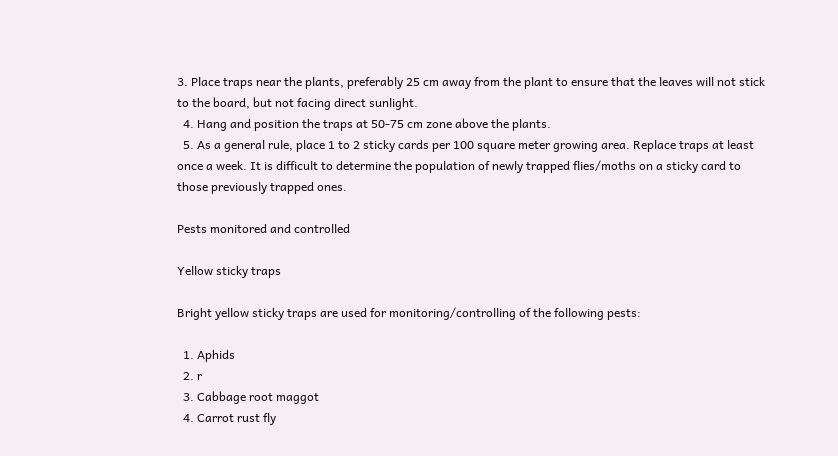3. Place traps near the plants, preferably 25 cm away from the plant to ensure that the leaves will not stick to the board, but not facing direct sunlight.
  4. Hang and position the traps at 50-75 cm zone above the plants.
  5. As a general rule, place 1 to 2 sticky cards per 100 square meter growing area. Replace traps at least once a week. It is difficult to determine the population of newly trapped flies/moths on a sticky card to those previously trapped ones.

Pests monitored and controlled

Yellow sticky traps

Bright yellow sticky traps are used for monitoring/controlling of the following pests:

  1. Aphids
  2. r
  3. Cabbage root maggot
  4. Carrot rust fly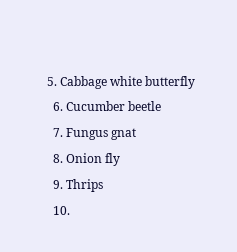5. Cabbage white butterfly
  6. Cucumber beetle
  7. Fungus gnat
  8. Onion fly
  9. Thrips
  10.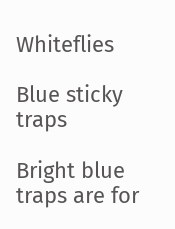Whiteflies

Blue sticky traps

Bright blue traps are for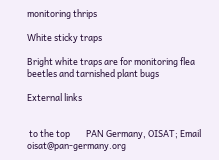monitoring thrips

White sticky traps

Bright white traps are for monitoring flea beetles and tarnished plant bugs

External links


 to the top        PAN Germany, OISAT; Email oisat@pan-germany.org